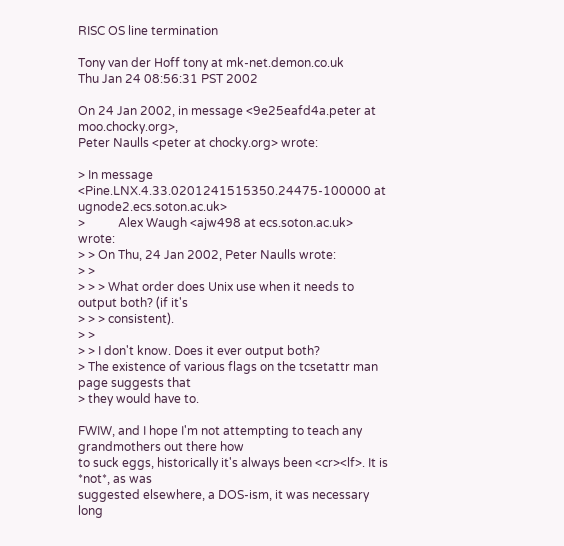RISC OS line termination

Tony van der Hoff tony at mk-net.demon.co.uk
Thu Jan 24 08:56:31 PST 2002

On 24 Jan 2002, in message <9e25eafd4a.peter at moo.chocky.org>,
Peter Naulls <peter at chocky.org> wrote:

> In message <Pine.LNX.4.33.0201241515350.24475-100000 at ugnode2.ecs.soton.ac.uk>
>           Alex Waugh <ajw498 at ecs.soton.ac.uk> wrote:
> > On Thu, 24 Jan 2002, Peter Naulls wrote:
> >
> > > What order does Unix use when it needs to output both? (if it's
> > > consistent).
> >
> > I don't know. Does it ever output both?
> The existence of various flags on the tcsetattr man page suggests that
> they would have to.

FWIW, and I hope I'm not attempting to teach any grandmothers out there how
to suck eggs, historically it's always been <cr><lf>. It is *not*, as was
suggested elsewhere, a DOS-ism, it was necessary long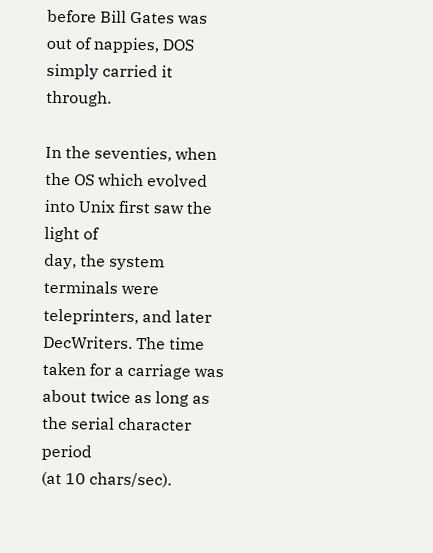before Bill Gates was
out of nappies, DOS simply carried it through.

In the seventies, when the OS which evolved into Unix first saw the light of
day, the system terminals were teleprinters, and later DecWriters. The time
taken for a carriage was about twice as long as the serial character period
(at 10 chars/sec).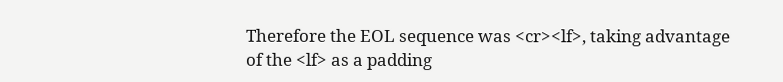Therefore the EOL sequence was <cr><lf>, taking advantage
of the <lf> as a padding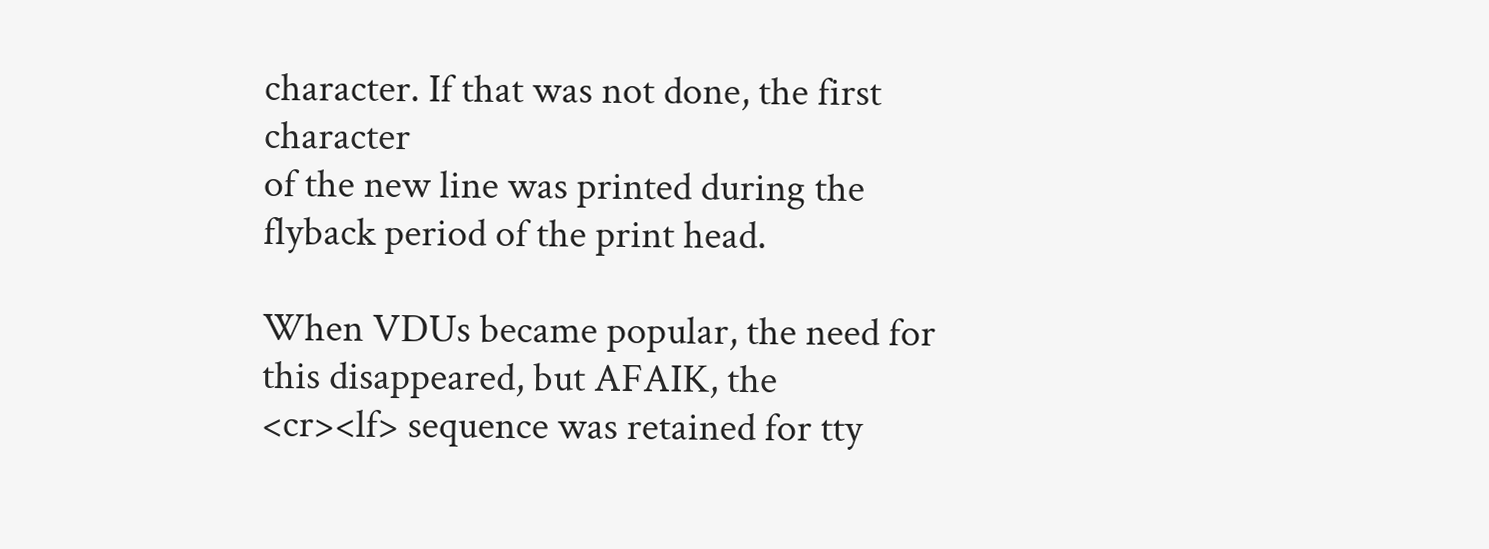character. If that was not done, the first character
of the new line was printed during the flyback period of the print head.

When VDUs became popular, the need for this disappeared, but AFAIK, the
<cr><lf> sequence was retained for tty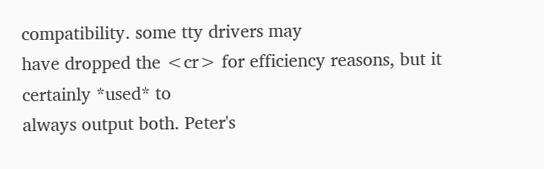compatibility. some tty drivers may
have dropped the <cr> for efficiency reasons, but it certainly *used* to
always output both. Peter's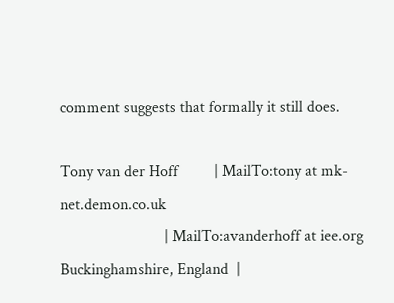comment suggests that formally it still does.

Tony van der Hoff         | MailTo:tony at mk-net.demon.co.uk
                          | MailTo:avanderhoff at iee.org
Buckinghamshire, England  |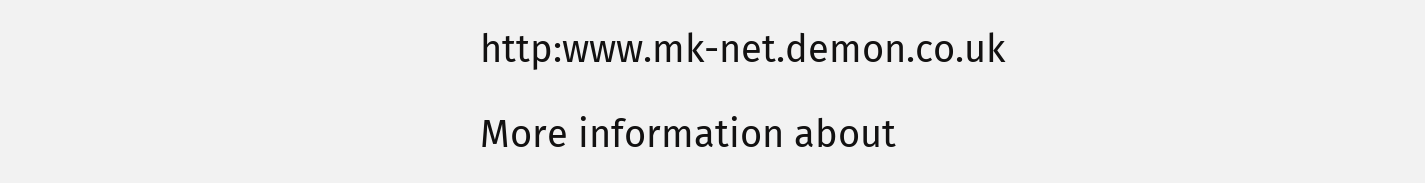http:www.mk-net.demon.co.uk

More information about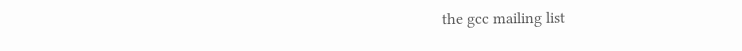the gcc mailing list